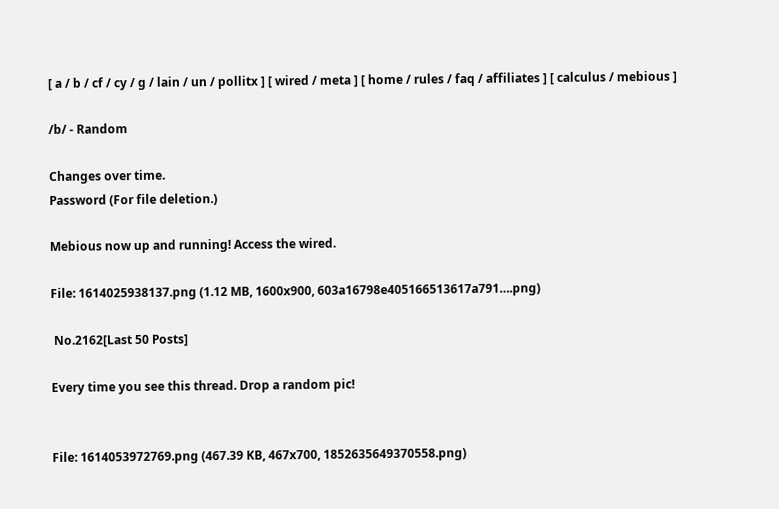[ a / b / cf / cy / g / lain / un / pollitx ] [ wired / meta ] [ home / rules / faq / affiliates ] [ calculus / mebious ]

/b/ - Random

Changes over time.
Password (For file deletion.)

Mebious now up and running! Access the wired.

File: 1614025938137.png (1.12 MB, 1600x900, 603a16798e405166513617a791….png)

 No.2162[Last 50 Posts]

Every time you see this thread. Drop a random pic!


File: 1614053972769.png (467.39 KB, 467x700, 1852635649370558.png)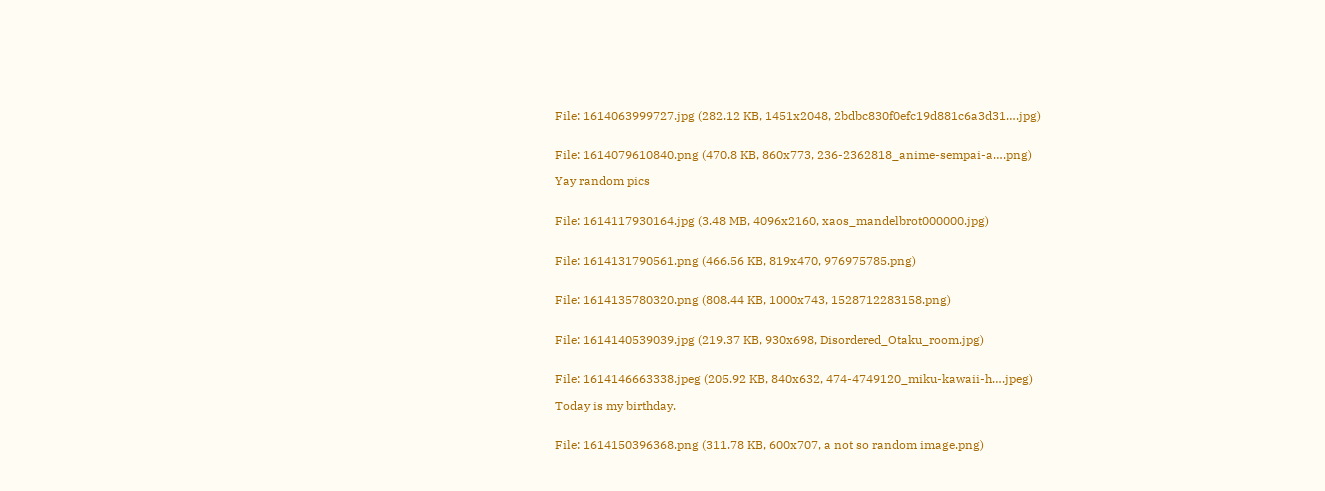File: 1614063999727.jpg (282.12 KB, 1451x2048, 2bdbc830f0efc19d881c6a3d31….jpg)


File: 1614079610840.png (470.8 KB, 860x773, 236-2362818_anime-sempai-a….png)

Yay random pics


File: 1614117930164.jpg (3.48 MB, 4096x2160, xaos_mandelbrot000000.jpg)


File: 1614131790561.png (466.56 KB, 819x470, 976975785.png)


File: 1614135780320.png (808.44 KB, 1000x743, 1528712283158.png)


File: 1614140539039.jpg (219.37 KB, 930x698, Disordered_Otaku_room.jpg)


File: 1614146663338.jpeg (205.92 KB, 840x632, 474-4749120_miku-kawaii-h….jpeg)

Today is my birthday.


File: 1614150396368.png (311.78 KB, 600x707, a not so random image.png)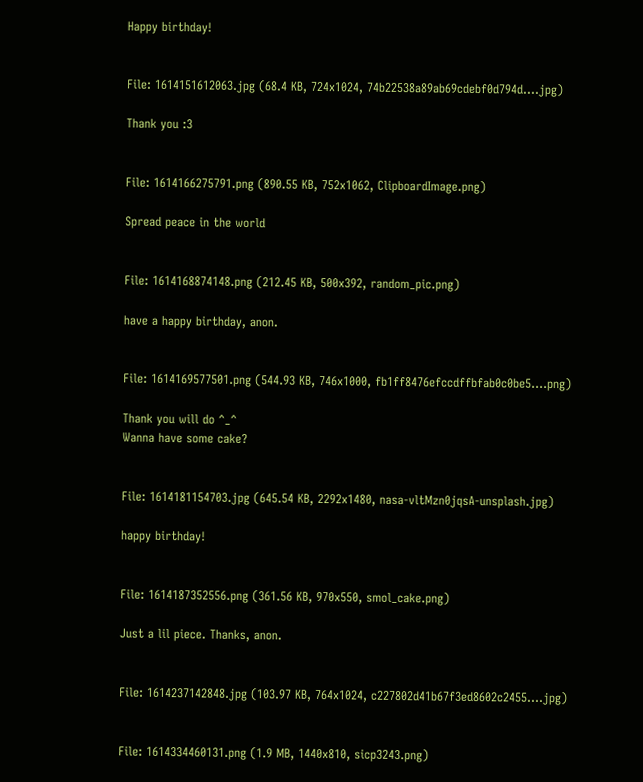Happy birthday!


File: 1614151612063.jpg (68.4 KB, 724x1024, 74b22538a89ab69cdebf0d794d….jpg)

Thank you :3


File: 1614166275791.png (890.55 KB, 752x1062, ClipboardImage.png)

Spread peace in the world


File: 1614168874148.png (212.45 KB, 500x392, random_pic.png)

have a happy birthday, anon.


File: 1614169577501.png (544.93 KB, 746x1000, fb1ff8476efccdffbfab0c0be5….png)

Thank you will do ^_^
Wanna have some cake?


File: 1614181154703.jpg (645.54 KB, 2292x1480, nasa-vltMzn0jqsA-unsplash.jpg)

happy birthday!


File: 1614187352556.png (361.56 KB, 970x550, smol_cake.png)

Just a lil piece. Thanks, anon.


File: 1614237142848.jpg (103.97 KB, 764x1024, c227802d41b67f3ed8602c2455….jpg)


File: 1614334460131.png (1.9 MB, 1440x810, sicp3243.png)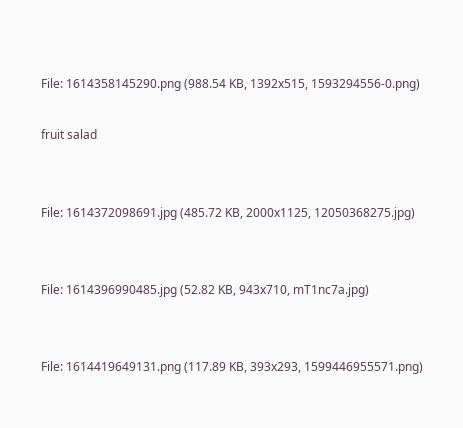File: 1614358145290.png (988.54 KB, 1392x515, 1593294556-0.png)

fruit salad


File: 1614372098691.jpg (485.72 KB, 2000x1125, 12050368275.jpg)


File: 1614396990485.jpg (52.82 KB, 943x710, mT1nc7a.jpg)


File: 1614419649131.png (117.89 KB, 393x293, 1599446955571.png)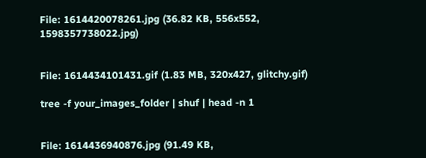File: 1614420078261.jpg (36.82 KB, 556x552, 1598357738022.jpg)


File: 1614434101431.gif (1.83 MB, 320x427, glitchy.gif)

tree -f your_images_folder | shuf | head -n 1


File: 1614436940876.jpg (91.49 KB,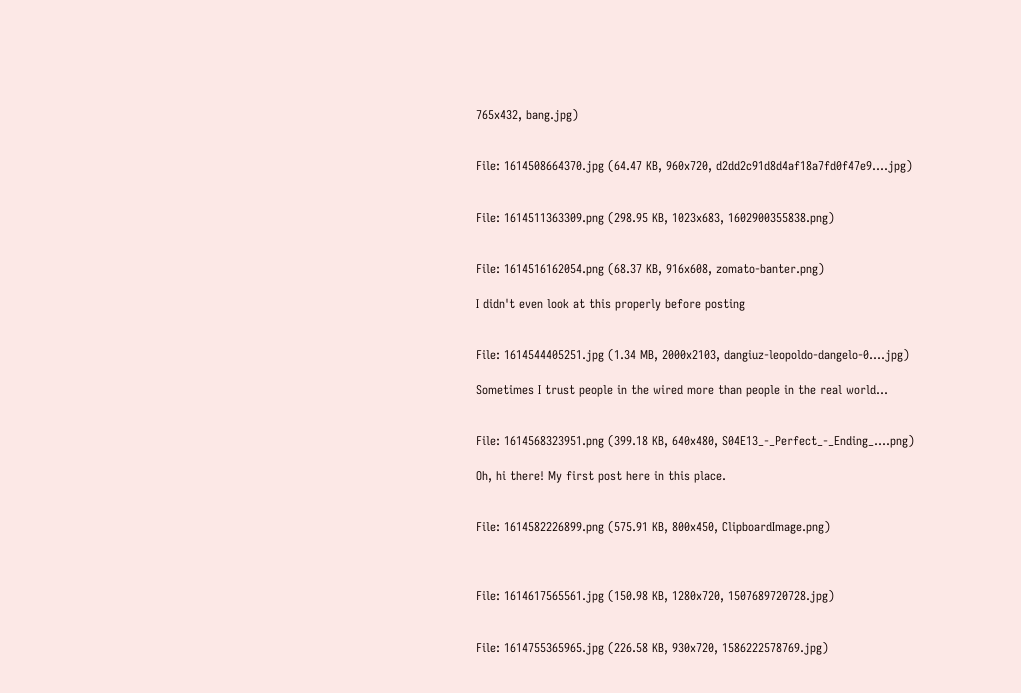765x432, bang.jpg)


File: 1614508664370.jpg (64.47 KB, 960x720, d2dd2c91d8d4af18a7fd0f47e9….jpg)


File: 1614511363309.png (298.95 KB, 1023x683, 1602900355838.png)


File: 1614516162054.png (68.37 KB, 916x608, zomato-banter.png)

I didn't even look at this properly before posting


File: 1614544405251.jpg (1.34 MB, 2000x2103, dangiuz-leopoldo-dangelo-0….jpg)

Sometimes I trust people in the wired more than people in the real world…


File: 1614568323951.png (399.18 KB, 640x480, S04E13_-_Perfect_-_Ending_….png)

Oh, hi there! My first post here in this place.


File: 1614582226899.png (575.91 KB, 800x450, ClipboardImage.png)



File: 1614617565561.jpg (150.98 KB, 1280x720, 1507689720728.jpg)


File: 1614755365965.jpg (226.58 KB, 930x720, 1586222578769.jpg)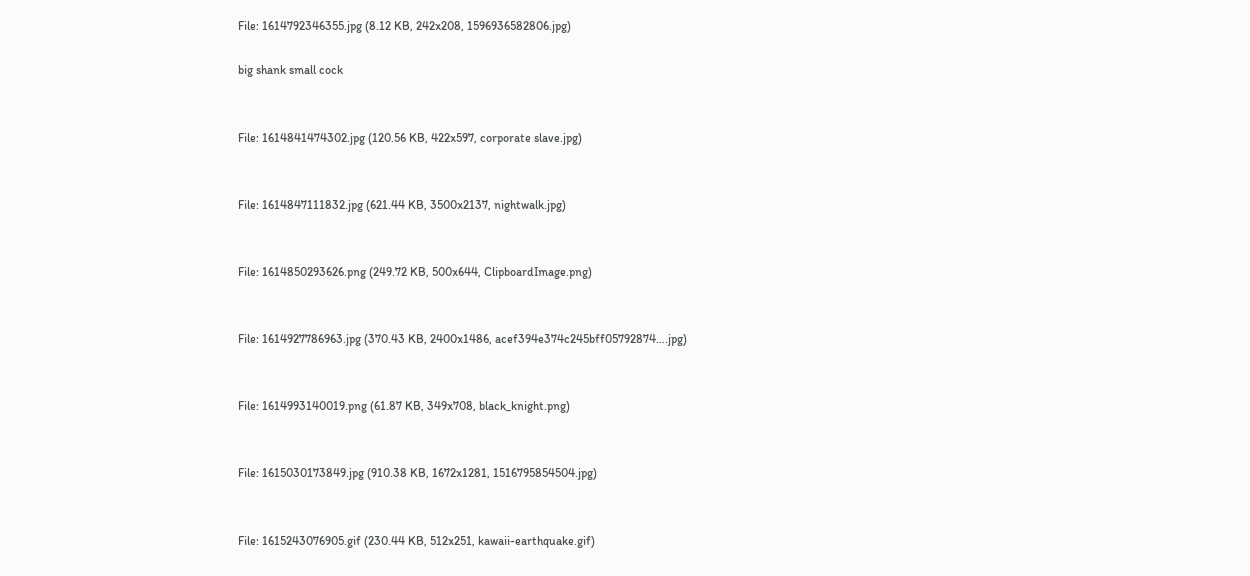File: 1614792346355.jpg (8.12 KB, 242x208, 1596936582806.jpg)

big shank small cock


File: 1614841474302.jpg (120.56 KB, 422x597, corporate slave.jpg)


File: 1614847111832.jpg (621.44 KB, 3500x2137, nightwalk.jpg)


File: 1614850293626.png (249.72 KB, 500x644, ClipboardImage.png)


File: 1614927786963.jpg (370.43 KB, 2400x1486, acef394e374c245bff05792874….jpg)


File: 1614993140019.png (61.87 KB, 349x708, black_knight.png)


File: 1615030173849.jpg (910.38 KB, 1672x1281, 1516795854504.jpg)


File: 1615243076905.gif (230.44 KB, 512x251, kawaii-earthquake.gif)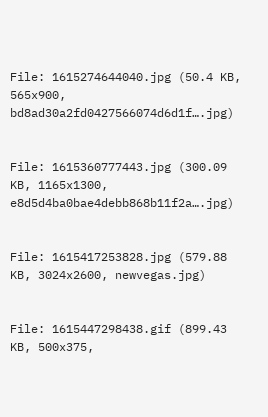File: 1615274644040.jpg (50.4 KB, 565x900, bd8ad30a2fd0427566074d6d1f….jpg)


File: 1615360777443.jpg (300.09 KB, 1165x1300, e8d5d4ba0bae4debb868b11f2a….jpg)


File: 1615417253828.jpg (579.88 KB, 3024x2600, newvegas.jpg)


File: 1615447298438.gif (899.43 KB, 500x375,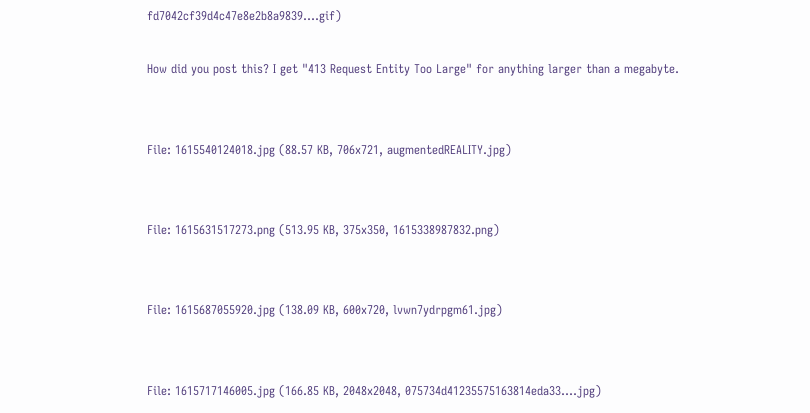fd7042cf39d4c47e8e2b8a9839….gif)

How did you post this? I get "413 Request Entity Too Large" for anything larger than a megabyte.


File: 1615540124018.jpg (88.57 KB, 706x721, augmentedREALITY.jpg)


File: 1615631517273.png (513.95 KB, 375x350, 1615338987832.png)


File: 1615687055920.jpg (138.09 KB, 600x720, lvwn7ydrpgm61.jpg)


File: 1615717146005.jpg (166.85 KB, 2048x2048, 075734d41235575163814eda33….jpg)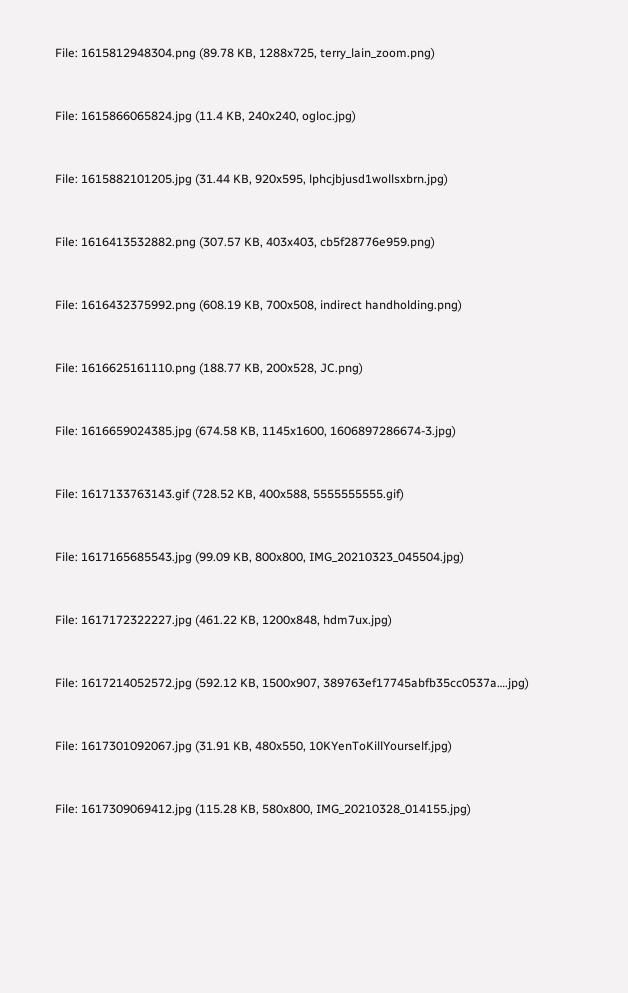File: 1615812948304.png (89.78 KB, 1288x725, terry_lain_zoom.png)


File: 1615866065824.jpg (11.4 KB, 240x240, ogloc.jpg)


File: 1615882101205.jpg (31.44 KB, 920x595, lphcjbjusd1wollsxbrn.jpg)


File: 1616413532882.png (307.57 KB, 403x403, cb5f28776e959.png)


File: 1616432375992.png (608.19 KB, 700x508, indirect handholding.png)


File: 1616625161110.png (188.77 KB, 200x528, JC.png)


File: 1616659024385.jpg (674.58 KB, 1145x1600, 1606897286674-3.jpg)


File: 1617133763143.gif (728.52 KB, 400x588, 5555555555.gif)


File: 1617165685543.jpg (99.09 KB, 800x800, IMG_20210323_045504.jpg)


File: 1617172322227.jpg (461.22 KB, 1200x848, hdm7ux.jpg)


File: 1617214052572.jpg (592.12 KB, 1500x907, 389763ef17745abfb35cc0537a….jpg)


File: 1617301092067.jpg (31.91 KB, 480x550, 10KYenToKillYourself.jpg)


File: 1617309069412.jpg (115.28 KB, 580x800, IMG_20210328_014155.jpg)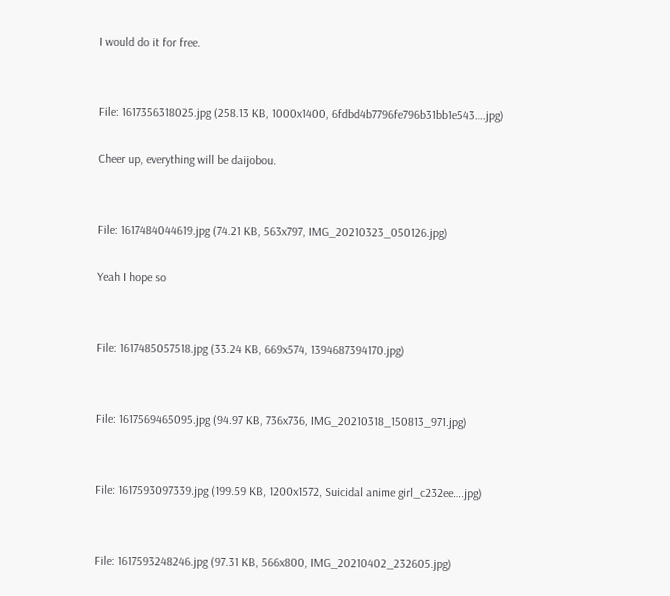I would do it for free.


File: 1617356318025.jpg (258.13 KB, 1000x1400, 6fdbd4b7796fe796b31bb1e543….jpg)

Cheer up, everything will be daijobou.


File: 1617484044619.jpg (74.21 KB, 563x797, IMG_20210323_050126.jpg)

Yeah I hope so


File: 1617485057518.jpg (33.24 KB, 669x574, 1394687394170.jpg)


File: 1617569465095.jpg (94.97 KB, 736x736, IMG_20210318_150813_971.jpg)


File: 1617593097339.jpg (199.59 KB, 1200x1572, Suicidal anime girl_c232ee….jpg)


File: 1617593248246.jpg (97.31 KB, 566x800, IMG_20210402_232605.jpg)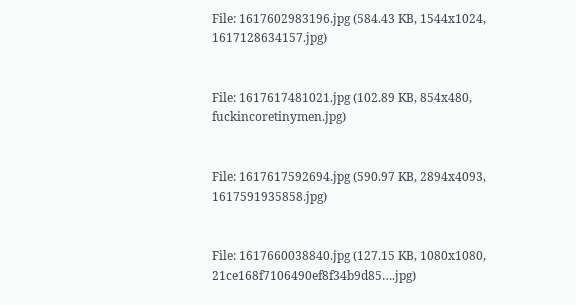File: 1617602983196.jpg (584.43 KB, 1544x1024, 1617128634157.jpg)


File: 1617617481021.jpg (102.89 KB, 854x480, fuckincoretinymen.jpg)


File: 1617617592694.jpg (590.97 KB, 2894x4093, 1617591935858.jpg)


File: 1617660038840.jpg (127.15 KB, 1080x1080, 21ce168f7106490ef8f34b9d85….jpg)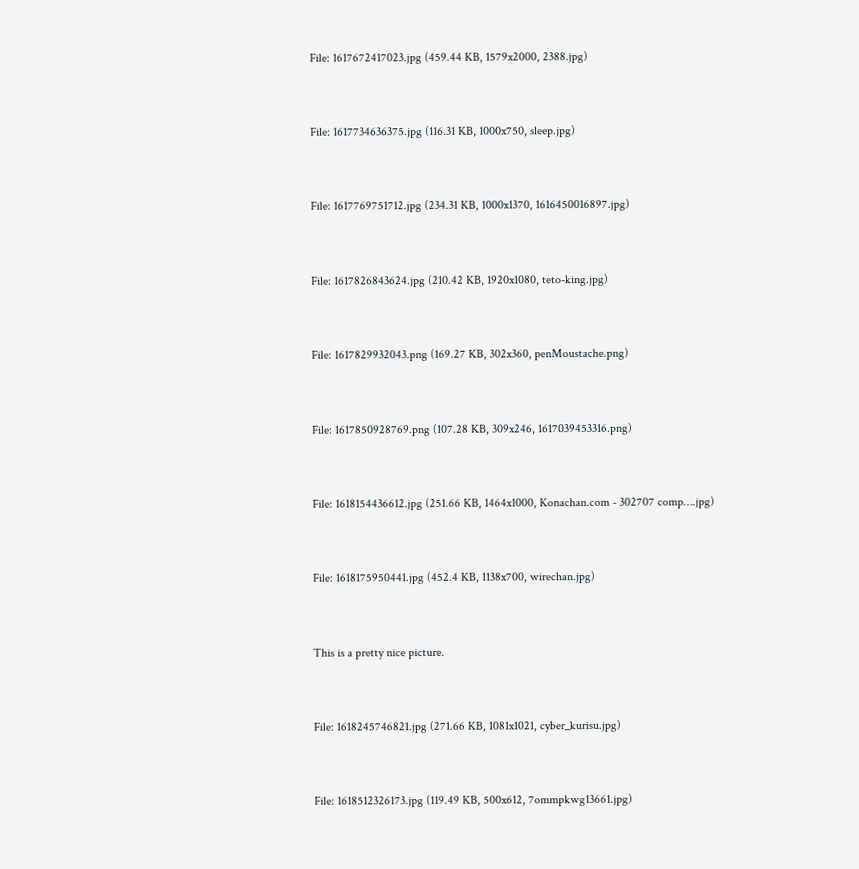File: 1617672417023.jpg (459.44 KB, 1579x2000, 2388.jpg)


File: 1617734636375.jpg (116.31 KB, 1000x750, sleep.jpg)


File: 1617769751712.jpg (234.31 KB, 1000x1370, 1616450016897.jpg)


File: 1617826843624.jpg (210.42 KB, 1920x1080, teto-king.jpg)


File: 1617829932043.png (169.27 KB, 302x360, penMoustache.png)


File: 1617850928769.png (107.28 KB, 309x246, 1617039453316.png)


File: 1618154436612.jpg (251.66 KB, 1464x1000, Konachan.com - 302707 comp….jpg)


File: 1618175950441.jpg (452.4 KB, 1138x700, wirechan.jpg)


This is a pretty nice picture.


File: 1618245746821.jpg (271.66 KB, 1081x1021, cyber_kurisu.jpg)


File: 1618512326173.jpg (119.49 KB, 500x612, 7ommpkwg13661.jpg)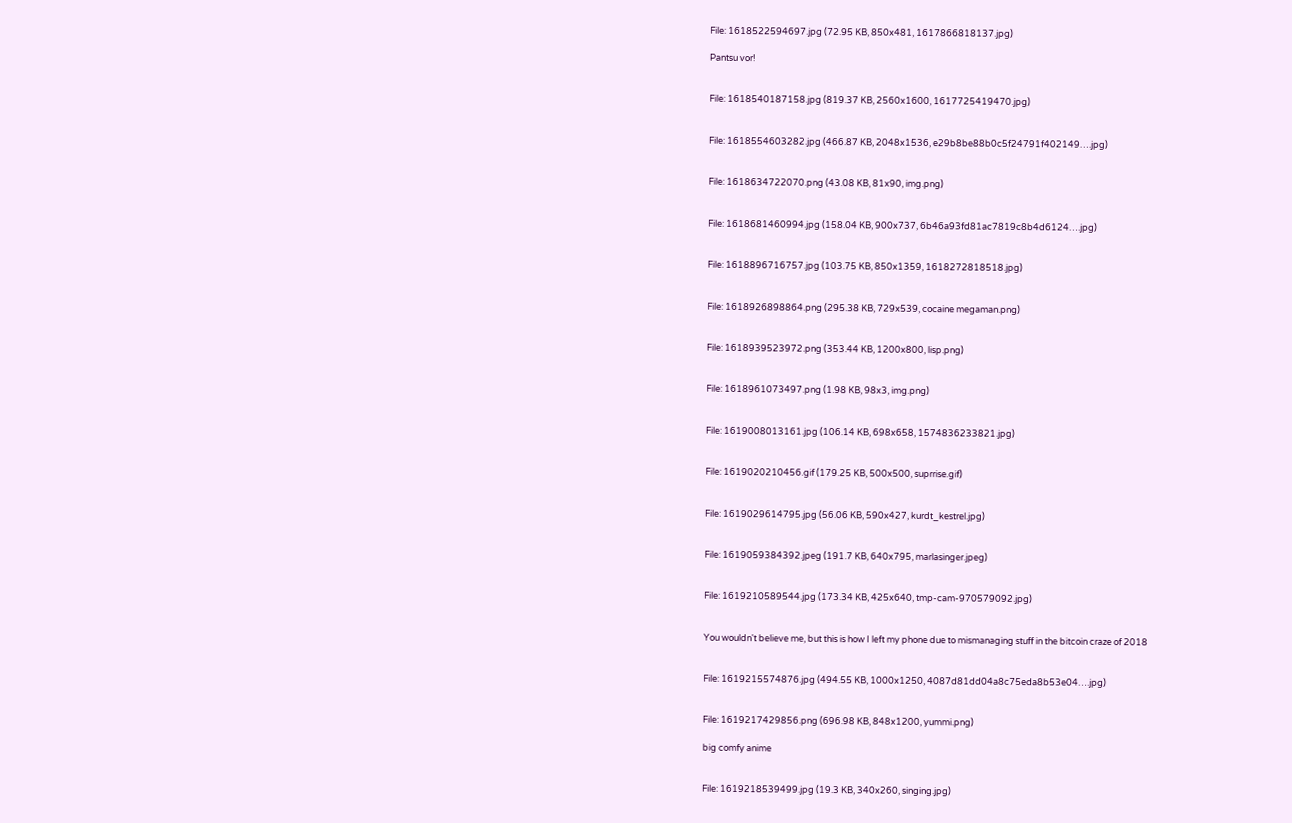File: 1618522594697.jpg (72.95 KB, 850x481, 1617866818137.jpg)

Pantsu vor!


File: 1618540187158.jpg (819.37 KB, 2560x1600, 1617725419470.jpg)


File: 1618554603282.jpg (466.87 KB, 2048x1536, e29b8be88b0c5f24791f402149….jpg)


File: 1618634722070.png (43.08 KB, 81x90, img.png)


File: 1618681460994.jpg (158.04 KB, 900x737, 6b46a93fd81ac7819c8b4d6124….jpg)


File: 1618896716757.jpg (103.75 KB, 850x1359, 1618272818518.jpg)


File: 1618926898864.png (295.38 KB, 729x539, cocaine megaman.png)


File: 1618939523972.png (353.44 KB, 1200x800, lisp.png)


File: 1618961073497.png (1.98 KB, 98x3, img.png)


File: 1619008013161.jpg (106.14 KB, 698x658, 1574836233821.jpg)


File: 1619020210456.gif (179.25 KB, 500x500, suprrise.gif)


File: 1619029614795.jpg (56.06 KB, 590x427, kurdt_kestrel.jpg)


File: 1619059384392.jpeg (191.7 KB, 640x795, marlasinger.jpeg)


File: 1619210589544.jpg (173.34 KB, 425x640, tmp-cam-970579092.jpg)


You wouldn't believe me, but this is how I left my phone due to mismanaging stuff in the bitcoin craze of 2018


File: 1619215574876.jpg (494.55 KB, 1000x1250, 4087d81dd04a8c75eda8b53e04….jpg)


File: 1619217429856.png (696.98 KB, 848x1200, yummi.png)

big comfy anime


File: 1619218539499.jpg (19.3 KB, 340x260, singing.jpg)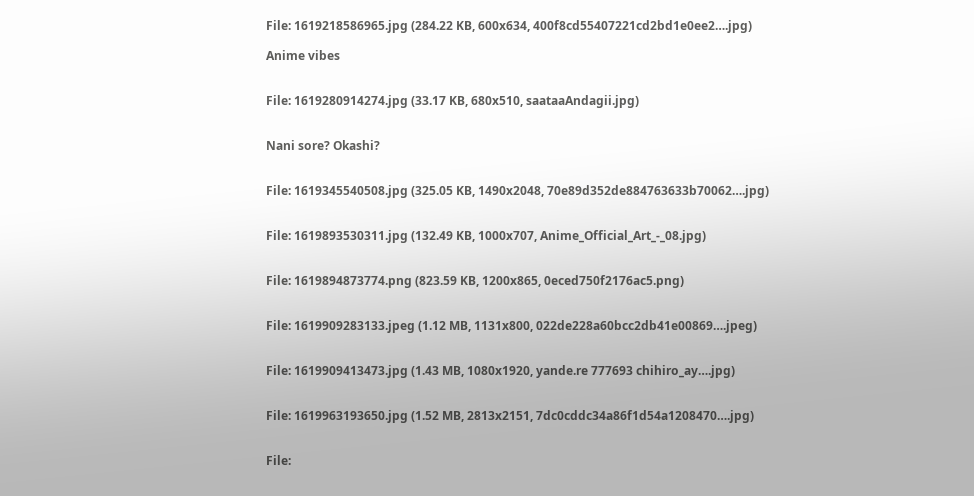File: 1619218586965.jpg (284.22 KB, 600x634, 400f8cd55407221cd2bd1e0ee2….jpg)

Anime vibes


File: 1619280914274.jpg (33.17 KB, 680x510, saataaAndagii.jpg)


Nani sore? Okashi?


File: 1619345540508.jpg (325.05 KB, 1490x2048, 70e89d352de884763633b70062….jpg)


File: 1619893530311.jpg (132.49 KB, 1000x707, Anime_Official_Art_-_08.jpg)


File: 1619894873774.png (823.59 KB, 1200x865, 0eced750f2176ac5.png)


File: 1619909283133.jpeg (1.12 MB, 1131x800, 022de228a60bcc2db41e00869….jpeg)


File: 1619909413473.jpg (1.43 MB, 1080x1920, yande.re 777693 chihiro_ay….jpg)


File: 1619963193650.jpg (1.52 MB, 2813x2151, 7dc0cddc34a86f1d54a1208470….jpg)


File: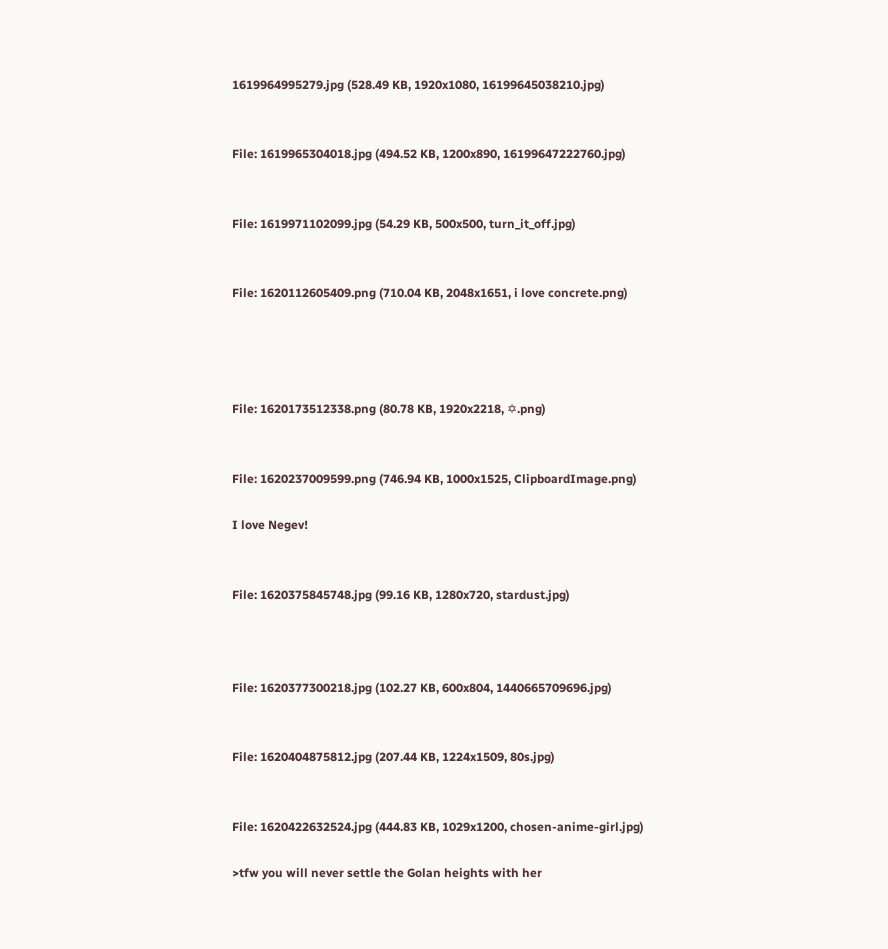1619964995279.jpg (528.49 KB, 1920x1080, 16199645038210.jpg)


File: 1619965304018.jpg (494.52 KB, 1200x890, 16199647222760.jpg)


File: 1619971102099.jpg (54.29 KB, 500x500, turn_it_off.jpg)


File: 1620112605409.png (710.04 KB, 2048x1651, i love concrete.png)




File: 1620173512338.png (80.78 KB, 1920x2218, ✡.png)


File: 1620237009599.png (746.94 KB, 1000x1525, ClipboardImage.png)

I love Negev!


File: 1620375845748.jpg (99.16 KB, 1280x720, stardust.jpg)



File: 1620377300218.jpg (102.27 KB, 600x804, 1440665709696.jpg)


File: 1620404875812.jpg (207.44 KB, 1224x1509, 80s.jpg)


File: 1620422632524.jpg (444.83 KB, 1029x1200, chosen-anime-girl.jpg)

>tfw you will never settle the Golan heights with her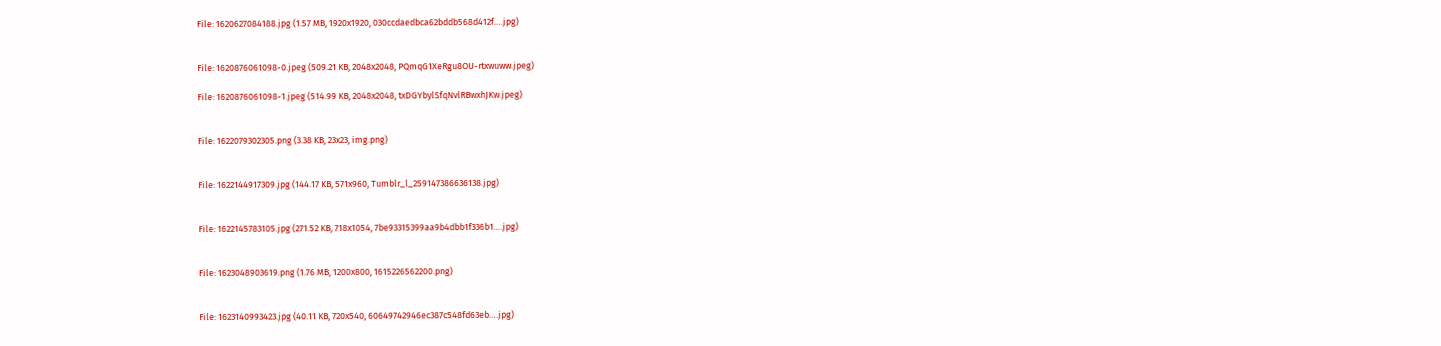File: 1620627084188.jpg (1.57 MB, 1920x1920, 030ccdaedbca62bddb568d412f….jpg)


File: 1620876061098-0.jpeg (509.21 KB, 2048x2048, PQmqG1XeRgu8OU-rtxwuww.jpeg)

File: 1620876061098-1.jpeg (514.99 KB, 2048x2048, txDGYbylSfqNvlRBwxhJKw.jpeg)


File: 1622079302305.png (3.38 KB, 23x23, img.png)


File: 1622144917309.jpg (144.17 KB, 571x960, Tumblr_l_259147386636138.jpg)


File: 1622145783105.jpg (271.52 KB, 718x1054, 7be93315399aa9b4dbb1f336b1….jpg)


File: 1623048903619.png (1.76 MB, 1200x800, 1615226562200.png)


File: 1623140993423.jpg (40.11 KB, 720x540, 60649742946ec387c548fd63eb….jpg)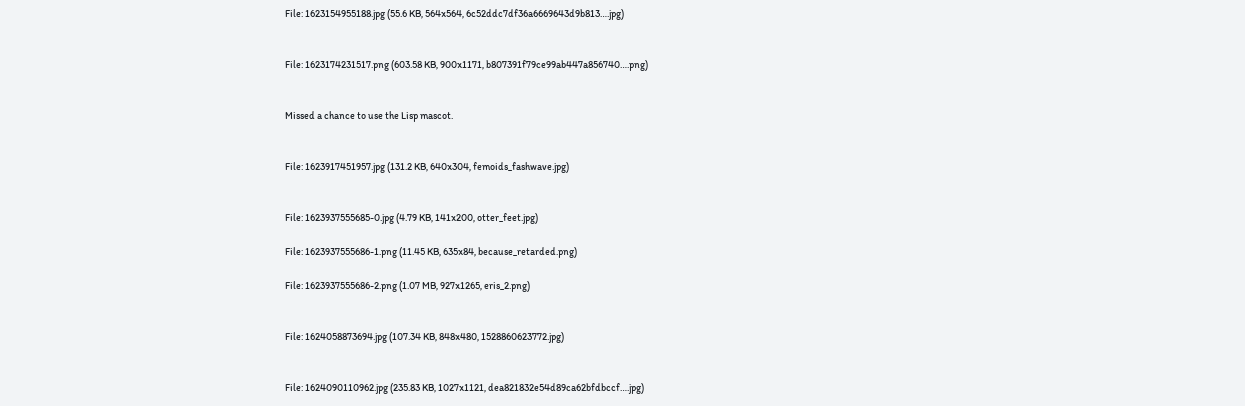File: 1623154955188.jpg (55.6 KB, 564x564, 6c52ddc7df36a6669643d9b813….jpg)


File: 1623174231517.png (603.58 KB, 900x1171, b807391f79ce99ab447a856740….png)


Missed a chance to use the Lisp mascot.


File: 1623917451957.jpg (131.2 KB, 640x304, femoids_fashwave.jpg)


File: 1623937555685-0.jpg (4.79 KB, 141x200, otter_feet.jpg)

File: 1623937555686-1.png (11.45 KB, 635x84, because_retarded.png)

File: 1623937555686-2.png (1.07 MB, 927x1265, eris_2.png)


File: 1624058873694.jpg (107.34 KB, 848x480, 1528860623772.jpg)


File: 1624090110962.jpg (235.83 KB, 1027x1121, dea821832e54d89ca62bfdbccf….jpg)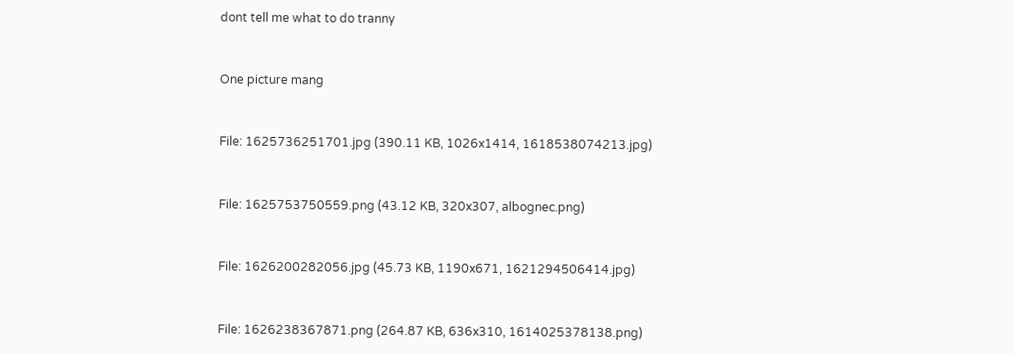dont tell me what to do tranny


One picture mang


File: 1625736251701.jpg (390.11 KB, 1026x1414, 1618538074213.jpg)


File: 1625753750559.png (43.12 KB, 320x307, albognec.png)


File: 1626200282056.jpg (45.73 KB, 1190x671, 1621294506414.jpg)


File: 1626238367871.png (264.87 KB, 636x310, 1614025378138.png)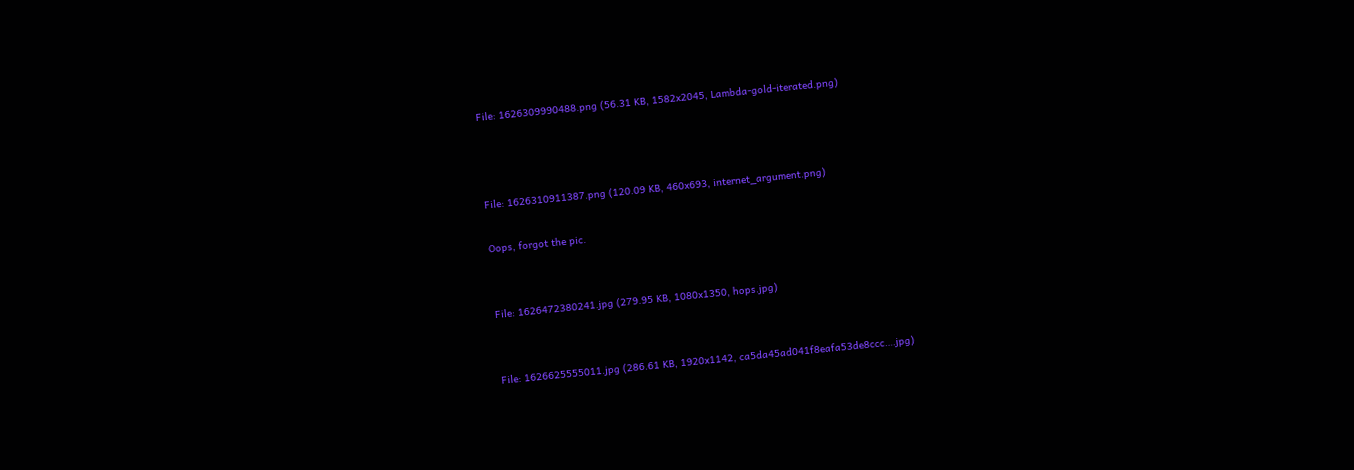File: 1626309990488.png (56.31 KB, 1582x2045, Lambda-gold-iterated.png)



File: 1626310911387.png (120.09 KB, 460x693, internet_argument.png)

Oops, forgot the pic.


File: 1626472380241.jpg (279.95 KB, 1080x1350, hops.jpg)


File: 1626625555011.jpg (286.61 KB, 1920x1142, ca5da45ad041f8eafa53de8ccc….jpg)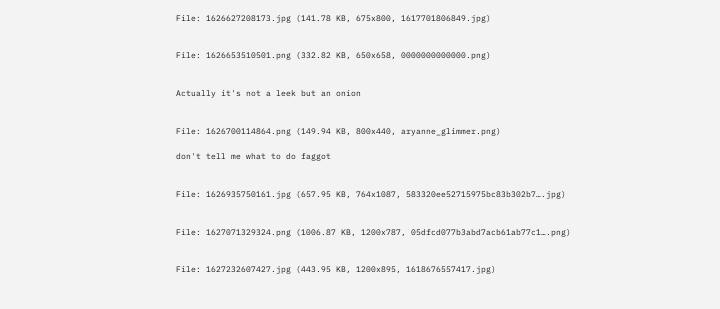File: 1626627208173.jpg (141.78 KB, 675x800, 1617701806849.jpg)


File: 1626653510501.png (332.82 KB, 650x658, 0000000000000.png)


Actually it's not a leek but an onion


File: 1626700114864.png (149.94 KB, 800x440, aryanne_glimmer.png)

don't tell me what to do faggot


File: 1626935750161.jpg (657.95 KB, 764x1087, 583320ee52715975bc83b302b7….jpg)


File: 1627071329324.png (1006.87 KB, 1200x787, 05dfcd077b3abd7acb61ab77c1….png)


File: 1627232607427.jpg (443.95 KB, 1200x895, 1618676557417.jpg)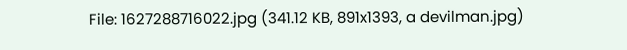File: 1627288716022.jpg (341.12 KB, 891x1393, a devilman.jpg)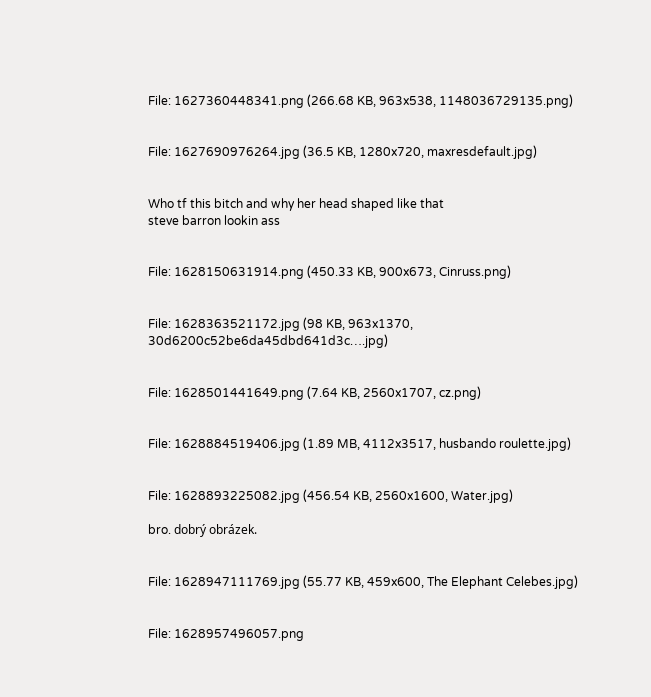File: 1627360448341.png (266.68 KB, 963x538, 1148036729135.png)


File: 1627690976264.jpg (36.5 KB, 1280x720, maxresdefault.jpg)


Who tf this bitch and why her head shaped like that
steve barron lookin ass


File: 1628150631914.png (450.33 KB, 900x673, Cinruss.png)


File: 1628363521172.jpg (98 KB, 963x1370, 30d6200c52be6da45dbd641d3c….jpg)


File: 1628501441649.png (7.64 KB, 2560x1707, cz.png)


File: 1628884519406.jpg (1.89 MB, 4112x3517, husbando roulette.jpg)


File: 1628893225082.jpg (456.54 KB, 2560x1600, Water.jpg)

bro. dobrý obrázek.


File: 1628947111769.jpg (55.77 KB, 459x600, The Elephant Celebes.jpg)


File: 1628957496057.png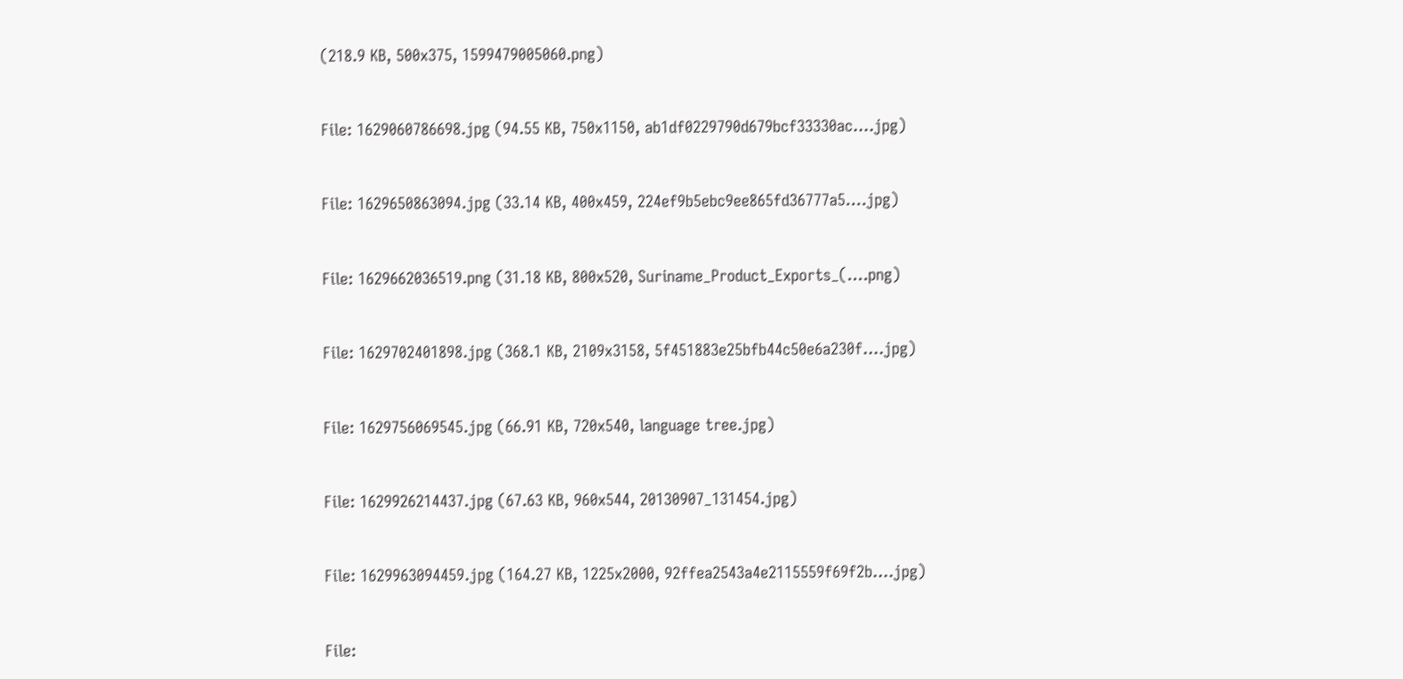(218.9 KB, 500x375, 1599479005060.png)


File: 1629060786698.jpg (94.55 KB, 750x1150, ab1df0229790d679bcf33330ac….jpg)


File: 1629650863094.jpg (33.14 KB, 400x459, 224ef9b5ebc9ee865fd36777a5….jpg)


File: 1629662036519.png (31.18 KB, 800x520, Suriname_Product_Exports_(….png)


File: 1629702401898.jpg (368.1 KB, 2109x3158, 5f451883e25bfb44c50e6a230f….jpg)


File: 1629756069545.jpg (66.91 KB, 720x540, language tree.jpg)


File: 1629926214437.jpg (67.63 KB, 960x544, 20130907_131454.jpg)


File: 1629963094459.jpg (164.27 KB, 1225x2000, 92ffea2543a4e2115559f69f2b….jpg)


File: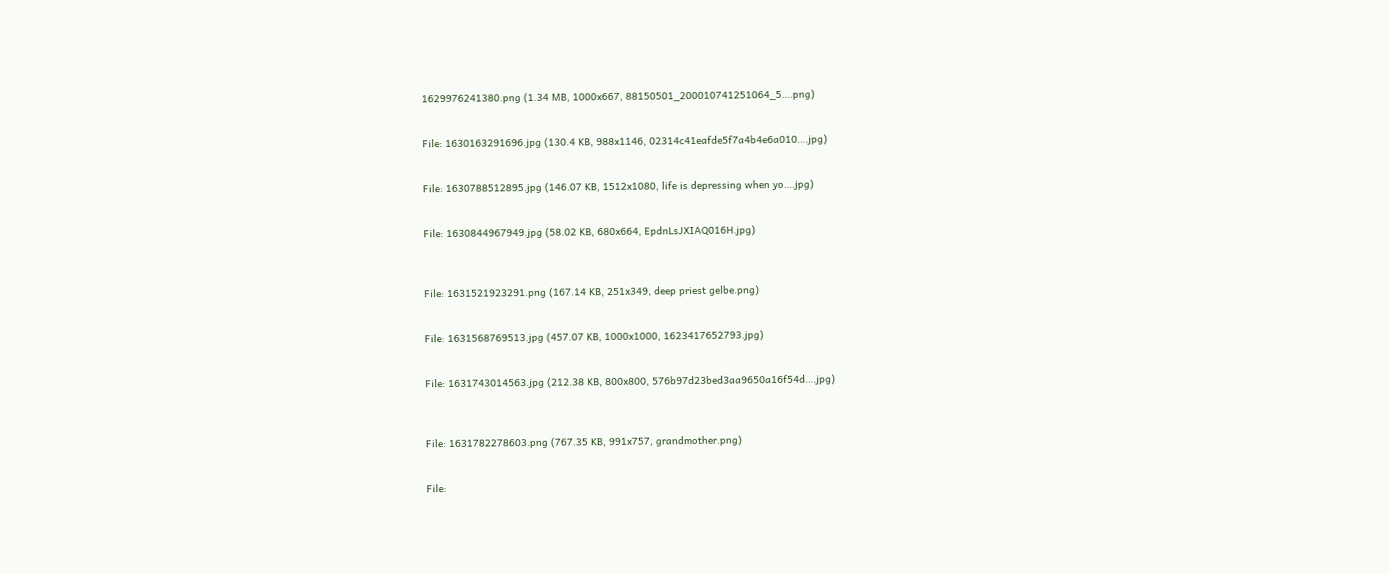1629976241380.png (1.34 MB, 1000x667, 88150501_200010741251064_5….png)


File: 1630163291696.jpg (130.4 KB, 988x1146, 02314c41eafde5f7a4b4e6a010….jpg)


File: 1630788512895.jpg (146.07 KB, 1512x1080, life is depressing when yo….jpg)


File: 1630844967949.jpg (58.02 KB, 680x664, EpdnLsJXIAQ016H.jpg)



File: 1631521923291.png (167.14 KB, 251x349, deep priest gelbe.png)


File: 1631568769513.jpg (457.07 KB, 1000x1000, 1623417652793.jpg)


File: 1631743014563.jpg (212.38 KB, 800x800, 576b97d23bed3aa9650a16f54d….jpg)



File: 1631782278603.png (767.35 KB, 991x757, grandmother.png)


File: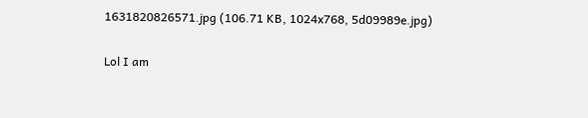1631820826571.jpg (106.71 KB, 1024x768, 5d09989e.jpg)


Lol I am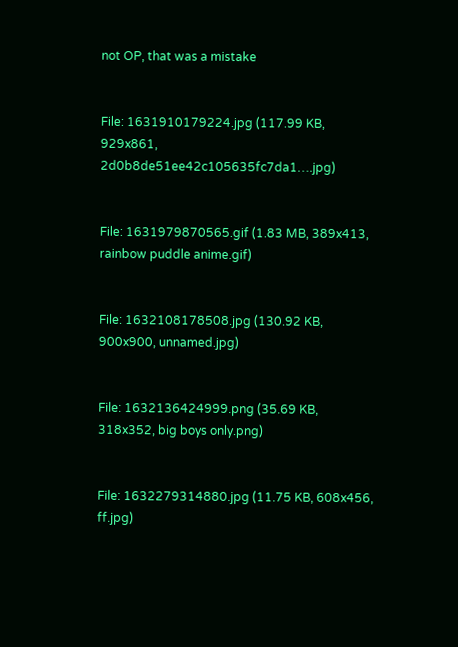not OP, that was a mistake


File: 1631910179224.jpg (117.99 KB, 929x861, 2d0b8de51ee42c105635fc7da1….jpg)


File: 1631979870565.gif (1.83 MB, 389x413, rainbow puddle anime.gif)


File: 1632108178508.jpg (130.92 KB, 900x900, unnamed.jpg)


File: 1632136424999.png (35.69 KB, 318x352, big boys only.png)


File: 1632279314880.jpg (11.75 KB, 608x456, ff.jpg)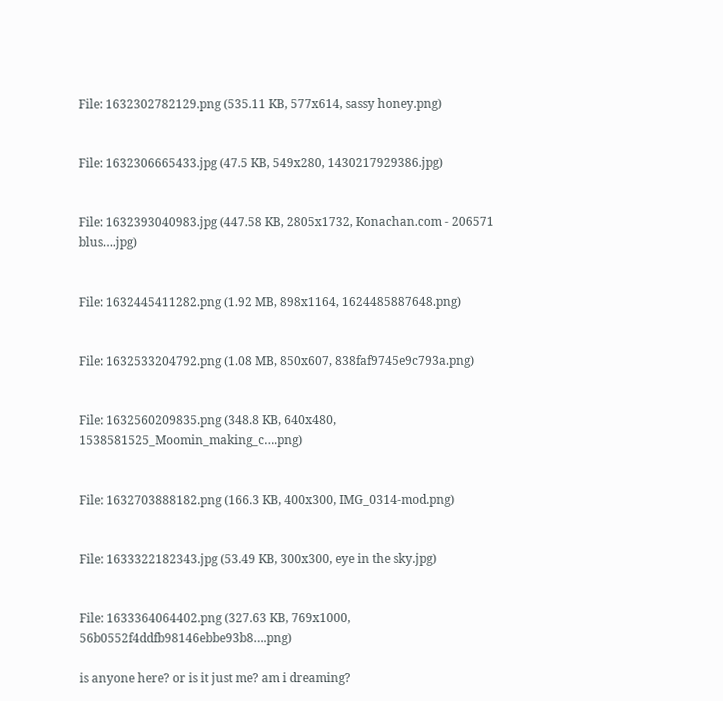File: 1632302782129.png (535.11 KB, 577x614, sassy honey.png)


File: 1632306665433.jpg (47.5 KB, 549x280, 1430217929386.jpg)


File: 1632393040983.jpg (447.58 KB, 2805x1732, Konachan.com - 206571 blus….jpg)


File: 1632445411282.png (1.92 MB, 898x1164, 1624485887648.png)


File: 1632533204792.png (1.08 MB, 850x607, 838faf9745e9c793a.png)


File: 1632560209835.png (348.8 KB, 640x480, 1538581525_Moomin_making_c….png)


File: 1632703888182.png (166.3 KB, 400x300, IMG_0314-mod.png)


File: 1633322182343.jpg (53.49 KB, 300x300, eye in the sky.jpg)


File: 1633364064402.png (327.63 KB, 769x1000, 56b0552f4ddfb98146ebbe93b8….png)

is anyone here? or is it just me? am i dreaming?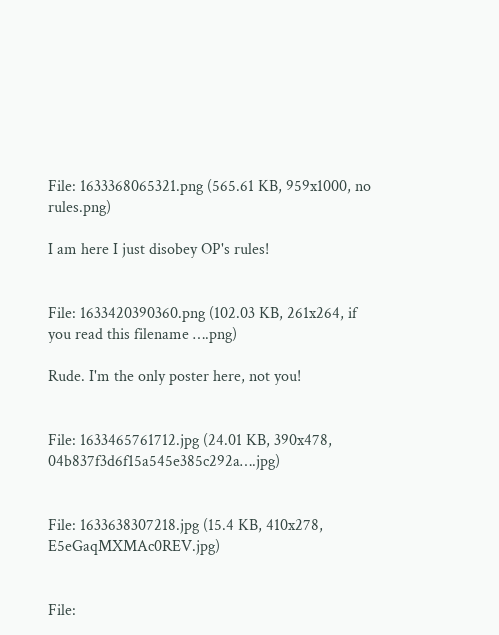File: 1633368065321.png (565.61 KB, 959x1000, no rules.png)

I am here I just disobey OP's rules!


File: 1633420390360.png (102.03 KB, 261x264, if you read this filename ….png)

Rude. I'm the only poster here, not you!


File: 1633465761712.jpg (24.01 KB, 390x478, 04b837f3d6f15a545e385c292a….jpg)


File: 1633638307218.jpg (15.4 KB, 410x278, E5eGaqMXMAc0REV.jpg)


File: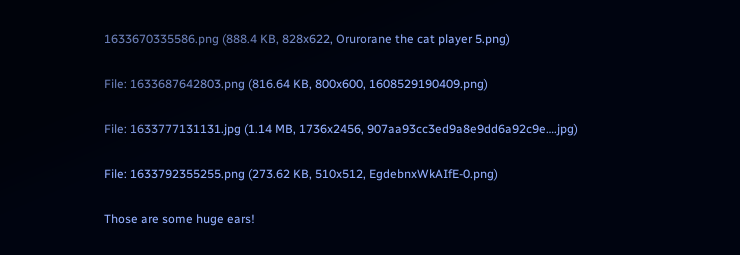1633670335586.png (888.4 KB, 828x622, Orurorane the cat player 5.png)


File: 1633687642803.png (816.64 KB, 800x600, 1608529190409.png)


File: 1633777131131.jpg (1.14 MB, 1736x2456, 907aa93cc3ed9a8e9dd6a92c9e….jpg)


File: 1633792355255.png (273.62 KB, 510x512, EgdebnxWkAIfE-0.png)


Those are some huge ears!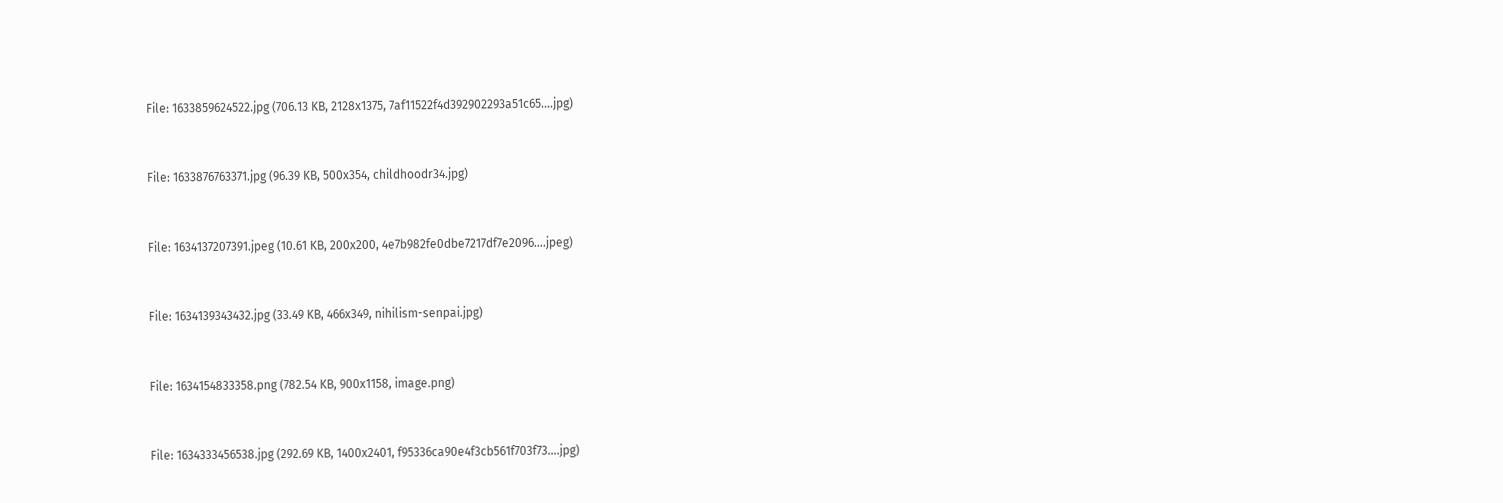File: 1633859624522.jpg (706.13 KB, 2128x1375, 7af11522f4d392902293a51c65….jpg)


File: 1633876763371.jpg (96.39 KB, 500x354, childhoodr34.jpg)


File: 1634137207391.jpeg (10.61 KB, 200x200, 4e7b982fe0dbe7217df7e2096….jpeg)


File: 1634139343432.jpg (33.49 KB, 466x349, nihilism-senpai.jpg)


File: 1634154833358.png (782.54 KB, 900x1158, image.png)


File: 1634333456538.jpg (292.69 KB, 1400x2401, f95336ca90e4f3cb561f703f73….jpg)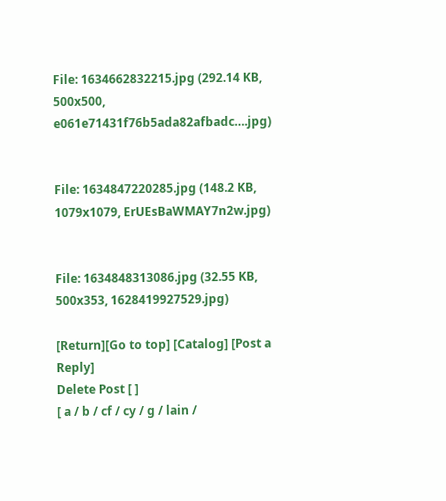File: 1634662832215.jpg (292.14 KB, 500x500, e061e71431f76b5ada82afbadc….jpg)


File: 1634847220285.jpg (148.2 KB, 1079x1079, ErUEsBaWMAY7n2w.jpg)


File: 1634848313086.jpg (32.55 KB, 500x353, 1628419927529.jpg)

[Return][Go to top] [Catalog] [Post a Reply]
Delete Post [ ]
[ a / b / cf / cy / g / lain /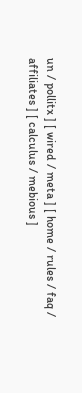un / pollitx ] [ wired / meta ] [ home / rules / faq / affiliates ] [ calculus / mebious ]